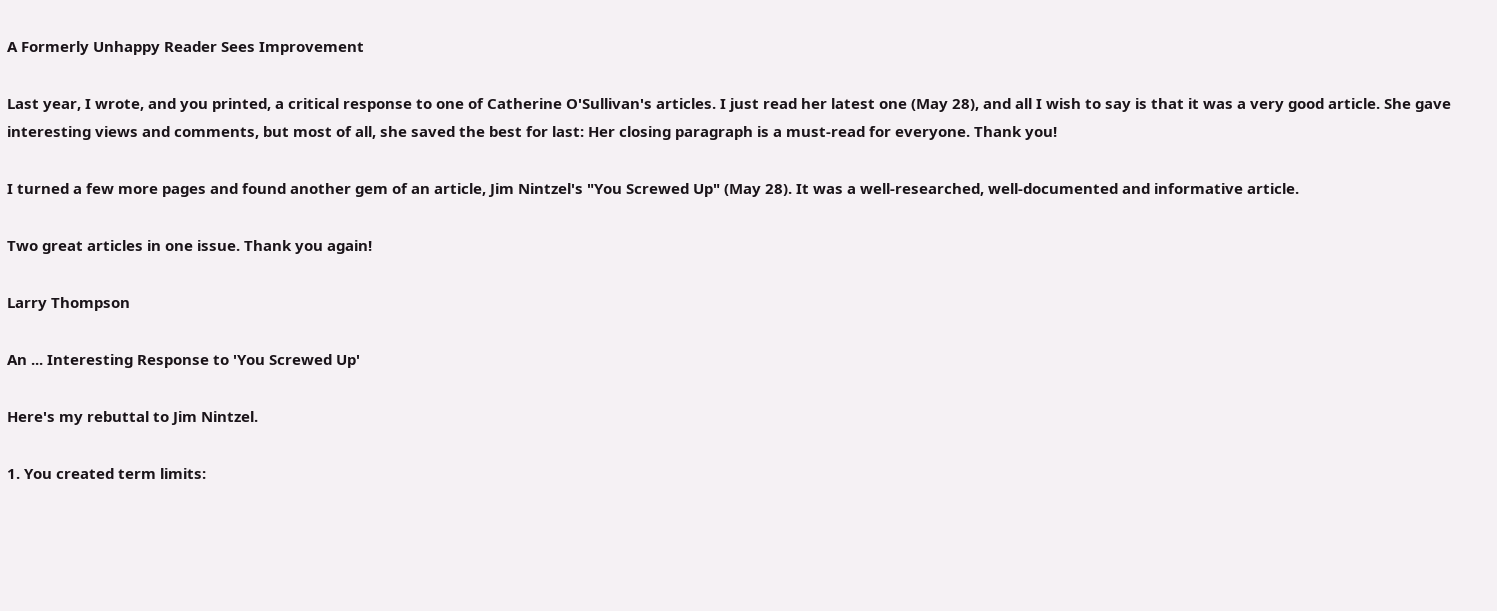A Formerly Unhappy Reader Sees Improvement

Last year, I wrote, and you printed, a critical response to one of Catherine O'Sullivan's articles. I just read her latest one (May 28), and all I wish to say is that it was a very good article. She gave interesting views and comments, but most of all, she saved the best for last: Her closing paragraph is a must-read for everyone. Thank you!

I turned a few more pages and found another gem of an article, Jim Nintzel's "You Screwed Up" (May 28). It was a well-researched, well-documented and informative article.

Two great articles in one issue. Thank you again!

Larry Thompson

An ... Interesting Response to 'You Screwed Up'

Here's my rebuttal to Jim Nintzel.

1. You created term limits: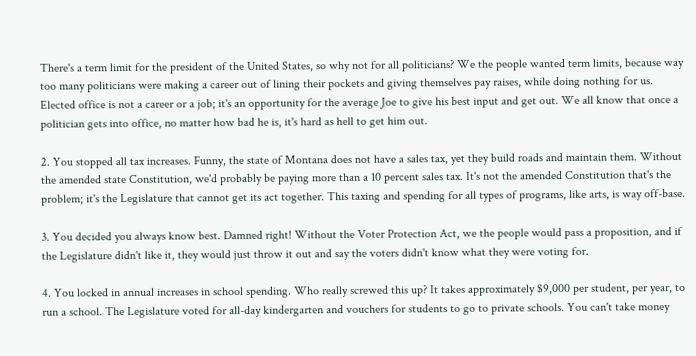There's a term limit for the president of the United States, so why not for all politicians? We the people wanted term limits, because way too many politicians were making a career out of lining their pockets and giving themselves pay raises, while doing nothing for us. Elected office is not a career or a job; it's an opportunity for the average Joe to give his best input and get out. We all know that once a politician gets into office, no matter how bad he is, it's hard as hell to get him out.

2. You stopped all tax increases. Funny, the state of Montana does not have a sales tax, yet they build roads and maintain them. Without the amended state Constitution, we'd probably be paying more than a 10 percent sales tax. It's not the amended Constitution that's the problem; it's the Legislature that cannot get its act together. This taxing and spending for all types of programs, like arts, is way off-base.

3. You decided you always know best. Damned right! Without the Voter Protection Act, we the people would pass a proposition, and if the Legislature didn't like it, they would just throw it out and say the voters didn't know what they were voting for.

4. You locked in annual increases in school spending. Who really screwed this up? It takes approximately $9,000 per student, per year, to run a school. The Legislature voted for all-day kindergarten and vouchers for students to go to private schools. You can't take money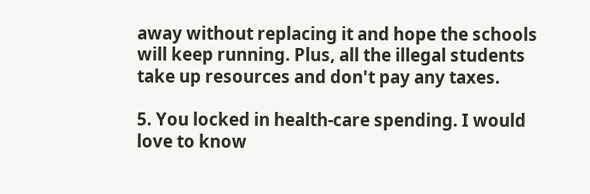away without replacing it and hope the schools will keep running. Plus, all the illegal students take up resources and don't pay any taxes.

5. You locked in health-care spending. I would love to know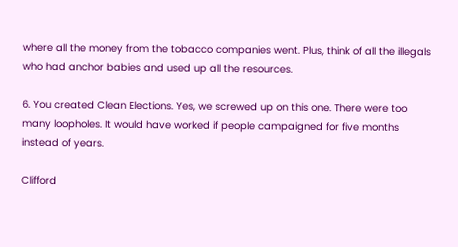where all the money from the tobacco companies went. Plus, think of all the illegals who had anchor babies and used up all the resources.

6. You created Clean Elections. Yes, we screwed up on this one. There were too many loopholes. It would have worked if people campaigned for five months instead of years.

Clifford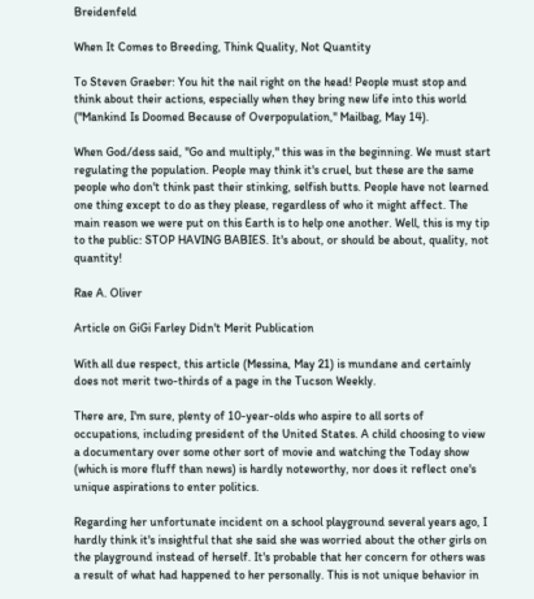Breidenfeld

When It Comes to Breeding, Think Quality, Not Quantity

To Steven Graeber: You hit the nail right on the head! People must stop and think about their actions, especially when they bring new life into this world ("Mankind Is Doomed Because of Overpopulation," Mailbag, May 14).

When God/dess said, "Go and multiply," this was in the beginning. We must start regulating the population. People may think it's cruel, but these are the same people who don't think past their stinking, selfish butts. People have not learned one thing except to do as they please, regardless of who it might affect. The main reason we were put on this Earth is to help one another. Well, this is my tip to the public: STOP HAVING BABIES. It's about, or should be about, quality, not quantity!

Rae A. Oliver

Article on GiGi Farley Didn't Merit Publication

With all due respect, this article (Messina, May 21) is mundane and certainly does not merit two-thirds of a page in the Tucson Weekly.

There are, I'm sure, plenty of 10-year-olds who aspire to all sorts of occupations, including president of the United States. A child choosing to view a documentary over some other sort of movie and watching the Today show (which is more fluff than news) is hardly noteworthy, nor does it reflect one's unique aspirations to enter politics.

Regarding her unfortunate incident on a school playground several years ago, I hardly think it's insightful that she said she was worried about the other girls on the playground instead of herself. It's probable that her concern for others was a result of what had happened to her personally. This is not unique behavior in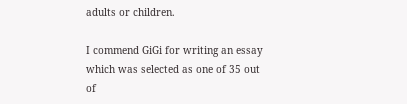adults or children.

I commend GiGi for writing an essay which was selected as one of 35 out of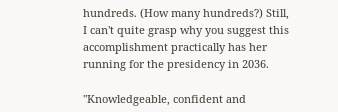hundreds. (How many hundreds?) Still, I can't quite grasp why you suggest this accomplishment practically has her running for the presidency in 2036.

"Knowledgeable, confident and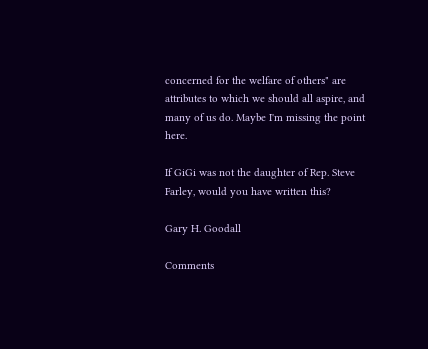concerned for the welfare of others" are attributes to which we should all aspire, and many of us do. Maybe I'm missing the point here.

If GiGi was not the daughter of Rep. Steve Farley, would you have written this?

Gary H. Goodall

Comments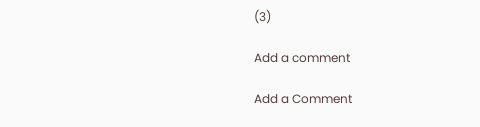(3)

Add a comment

Add a Comment